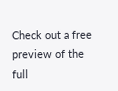Check out a free preview of the full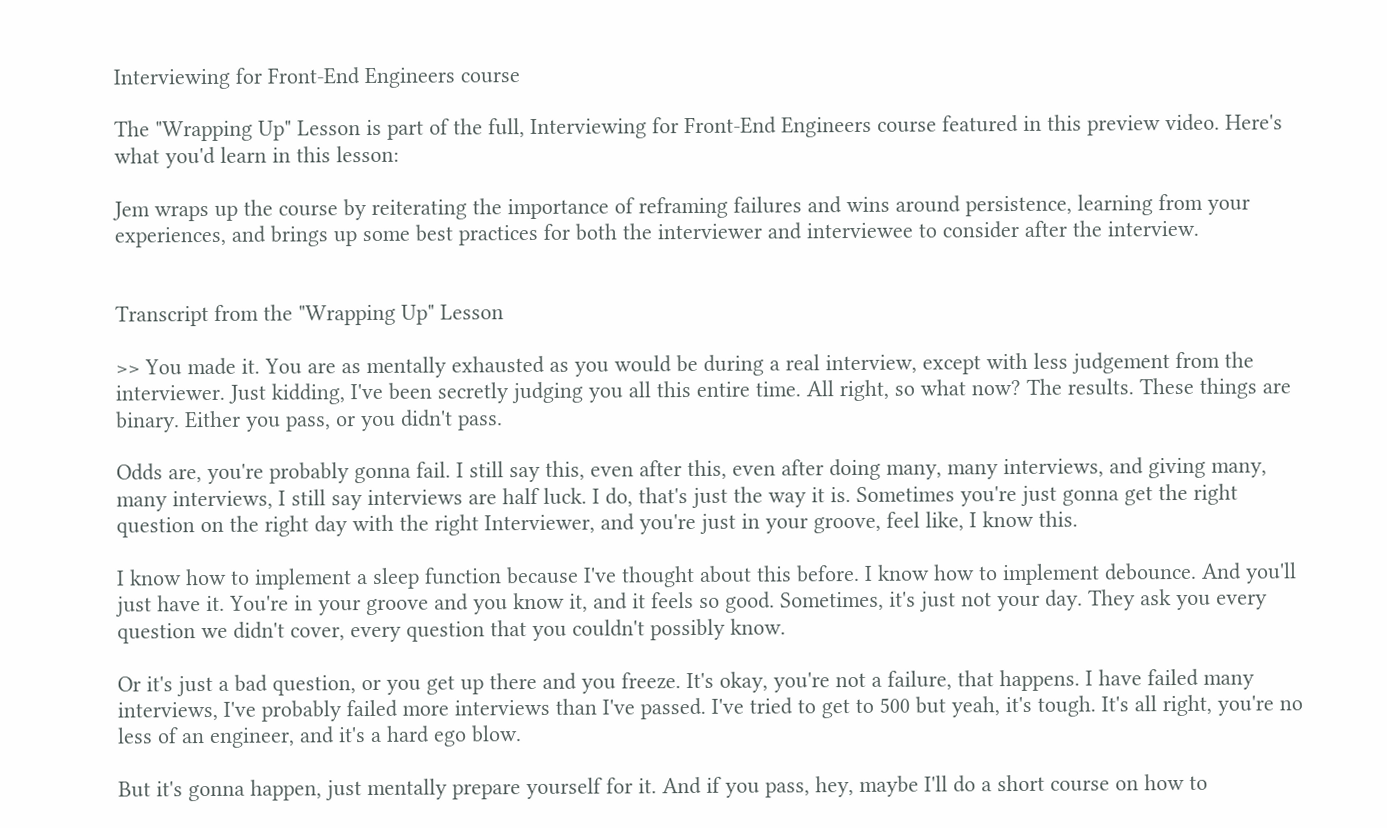Interviewing for Front-End Engineers course

The "Wrapping Up" Lesson is part of the full, Interviewing for Front-End Engineers course featured in this preview video. Here's what you'd learn in this lesson:

Jem wraps up the course by reiterating the importance of reframing failures and wins around persistence, learning from your experiences, and brings up some best practices for both the interviewer and interviewee to consider after the interview.


Transcript from the "Wrapping Up" Lesson

>> You made it. You are as mentally exhausted as you would be during a real interview, except with less judgement from the interviewer. Just kidding, I've been secretly judging you all this entire time. All right, so what now? The results. These things are binary. Either you pass, or you didn't pass.

Odds are, you're probably gonna fail. I still say this, even after this, even after doing many, many interviews, and giving many, many interviews, I still say interviews are half luck. I do, that's just the way it is. Sometimes you're just gonna get the right question on the right day with the right Interviewer, and you're just in your groove, feel like, I know this.

I know how to implement a sleep function because I've thought about this before. I know how to implement debounce. And you'll just have it. You're in your groove and you know it, and it feels so good. Sometimes, it's just not your day. They ask you every question we didn't cover, every question that you couldn't possibly know.

Or it's just a bad question, or you get up there and you freeze. It's okay, you're not a failure, that happens. I have failed many interviews, I've probably failed more interviews than I've passed. I've tried to get to 500 but yeah, it's tough. It's all right, you're no less of an engineer, and it's a hard ego blow.

But it's gonna happen, just mentally prepare yourself for it. And if you pass, hey, maybe I'll do a short course on how to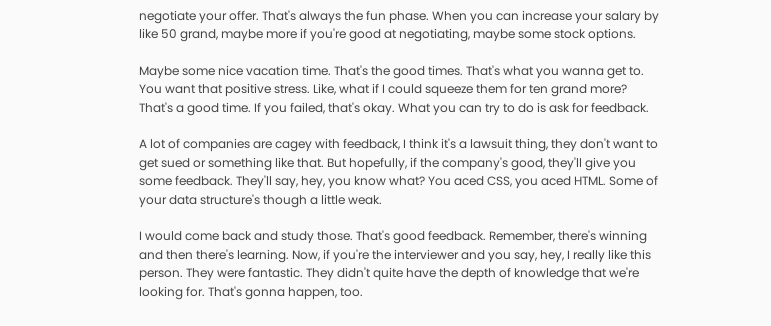negotiate your offer. That's always the fun phase. When you can increase your salary by like 50 grand, maybe more if you're good at negotiating, maybe some stock options.

Maybe some nice vacation time. That's the good times. That's what you wanna get to. You want that positive stress. Like, what if I could squeeze them for ten grand more? That's a good time. If you failed, that's okay. What you can try to do is ask for feedback.

A lot of companies are cagey with feedback, I think it's a lawsuit thing, they don't want to get sued or something like that. But hopefully, if the company's good, they'll give you some feedback. They'll say, hey, you know what? You aced CSS, you aced HTML. Some of your data structure's though a little weak.

I would come back and study those. That's good feedback. Remember, there's winning and then there's learning. Now, if you're the interviewer and you say, hey, I really like this person. They were fantastic. They didn't quite have the depth of knowledge that we're looking for. That's gonna happen, too.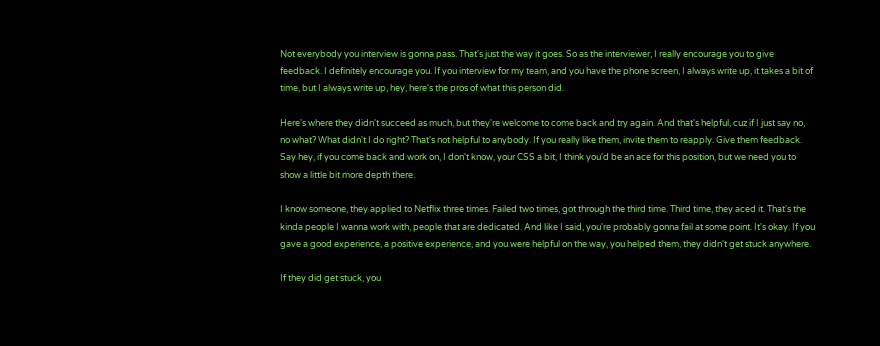Not everybody you interview is gonna pass. That's just the way it goes. So as the interviewer, I really encourage you to give feedback. I definitely encourage you. If you interview for my team, and you have the phone screen, I always write up, it takes a bit of time, but I always write up, hey, here's the pros of what this person did.

Here's where they didn't succeed as much, but they're welcome to come back and try again. And that's helpful, cuz if I just say no, no what? What didn't I do right? That's not helpful to anybody. If you really like them, invite them to reapply. Give them feedback. Say hey, if you come back and work on, I don't know, your CSS a bit, I think you'd be an ace for this position, but we need you to show a little bit more depth there.

I know someone, they applied to Netflix three times. Failed two times, got through the third time. Third time, they aced it. That's the kinda people I wanna work with, people that are dedicated. And like I said, you're probably gonna fail at some point. It's okay. If you gave a good experience, a positive experience, and you were helpful on the way, you helped them, they didn't get stuck anywhere.

If they did get stuck, you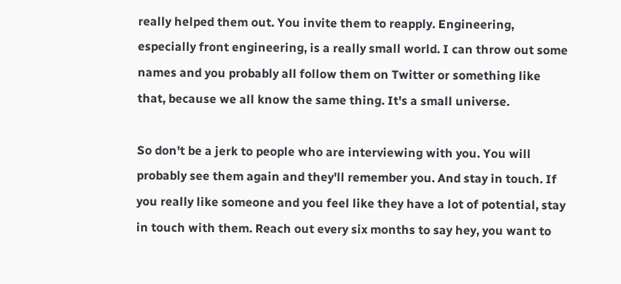really helped them out. You invite them to reapply. Engineering, especially front engineering, is a really small world. I can throw out some names and you probably all follow them on Twitter or something like that, because we all know the same thing. It's a small universe.

So don't be a jerk to people who are interviewing with you. You will probably see them again and they'll remember you. And stay in touch. If you really like someone and you feel like they have a lot of potential, stay in touch with them. Reach out every six months to say hey, you want to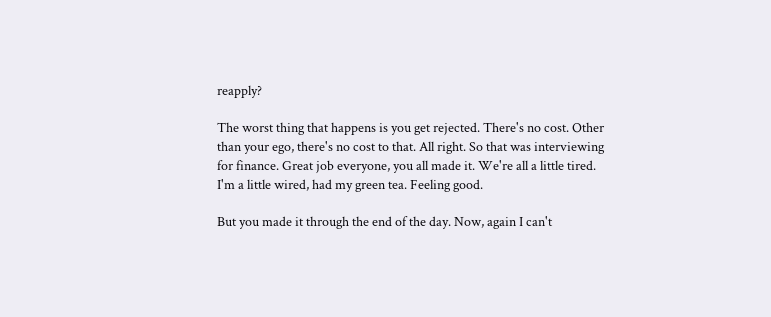reapply?

The worst thing that happens is you get rejected. There's no cost. Other than your ego, there's no cost to that. All right. So that was interviewing for finance. Great job everyone, you all made it. We're all a little tired. I'm a little wired, had my green tea. Feeling good.

But you made it through the end of the day. Now, again I can't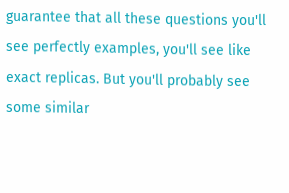guarantee that all these questions you'll see perfectly examples, you'll see like exact replicas. But you'll probably see some similar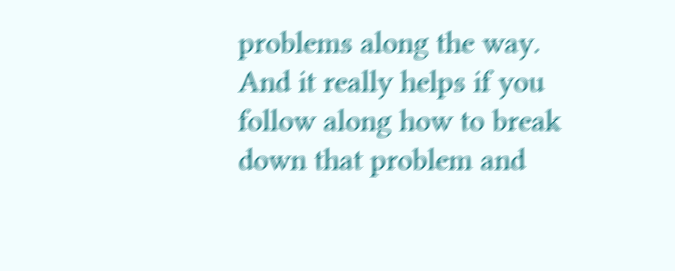problems along the way. And it really helps if you follow along how to break down that problem and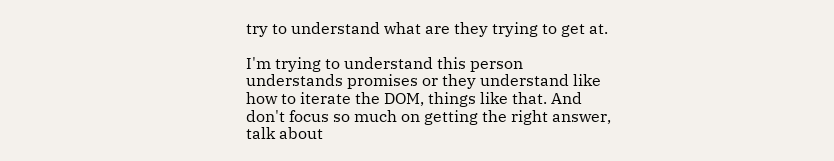try to understand what are they trying to get at.

I'm trying to understand this person understands promises or they understand like how to iterate the DOM, things like that. And don't focus so much on getting the right answer, talk about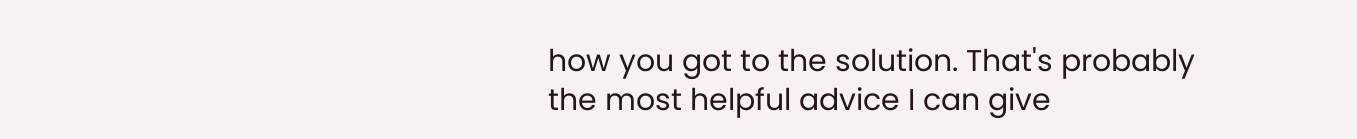how you got to the solution. That's probably the most helpful advice I can give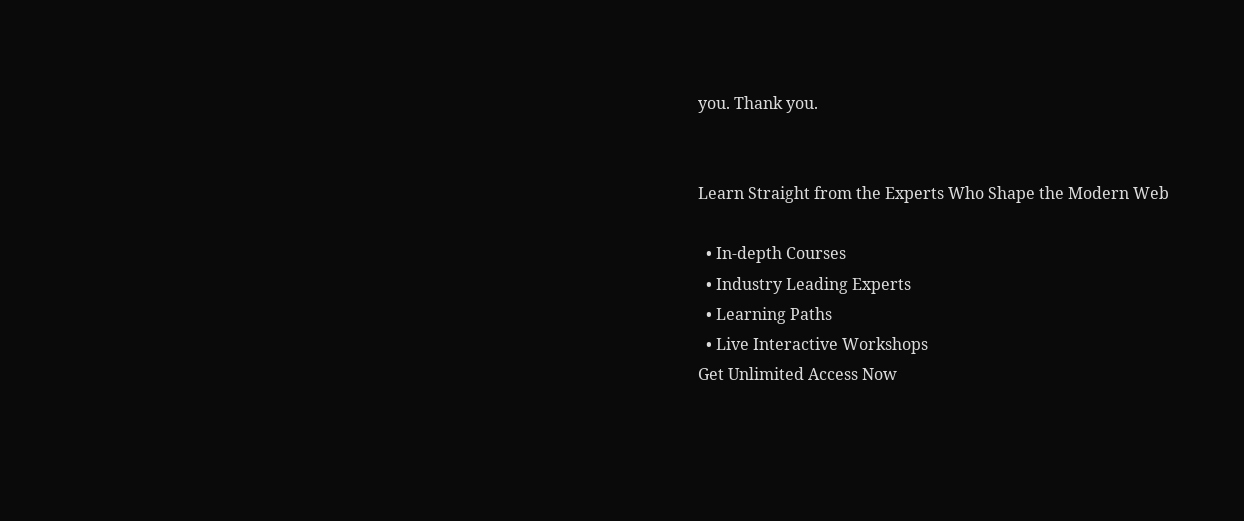you. Thank you.


Learn Straight from the Experts Who Shape the Modern Web

  • In-depth Courses
  • Industry Leading Experts
  • Learning Paths
  • Live Interactive Workshops
Get Unlimited Access Now